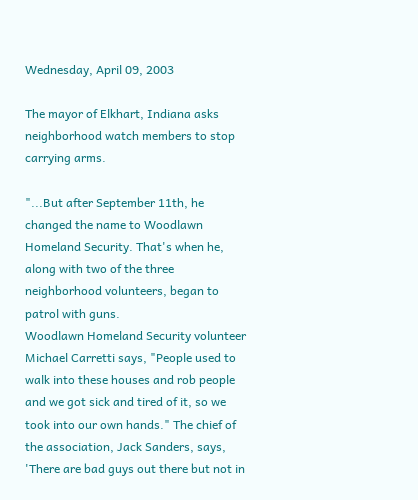Wednesday, April 09, 2003

The mayor of Elkhart, Indiana asks neighborhood watch members to stop carrying arms.

"...But after September 11th, he changed the name to Woodlawn Homeland Security. That's when he, along with two of the three neighborhood volunteers, began to patrol with guns.
Woodlawn Homeland Security volunteer Michael Carretti says, "People used to walk into these houses and rob people and we got sick and tired of it, so we took into our own hands." The chief of the association, Jack Sanders, says, 'There are bad guys out there but not in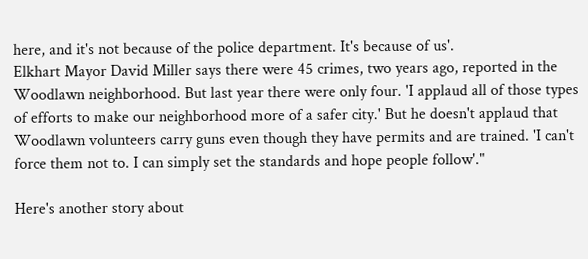here, and it's not because of the police department. It's because of us'.
Elkhart Mayor David Miller says there were 45 crimes, two years ago, reported in the Woodlawn neighborhood. But last year there were only four. 'I applaud all of those types of efforts to make our neighborhood more of a safer city.' But he doesn't applaud that Woodlawn volunteers carry guns even though they have permits and are trained. 'I can't force them not to. I can simply set the standards and hope people follow'."

Here's another story about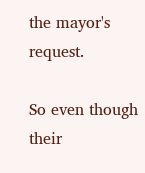the mayor's request.

So even though their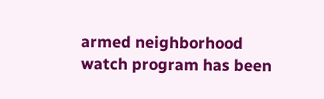armed neighborhood watch program has been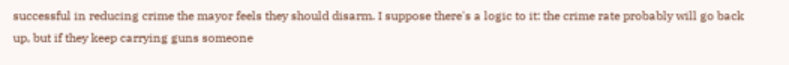successful in reducing crime the mayor feels they should disarm. I suppose there's a logic to it: the crime rate probably will go back up, but if they keep carrying guns someone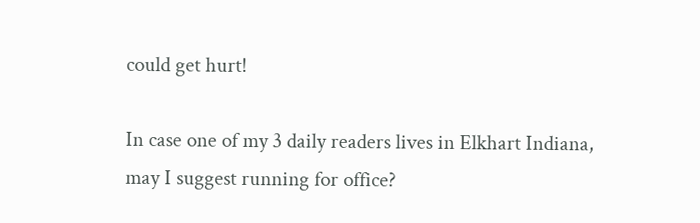could get hurt!

In case one of my 3 daily readers lives in Elkhart Indiana, may I suggest running for office?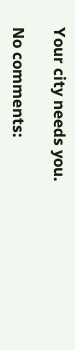Your city needs you.

No comments: